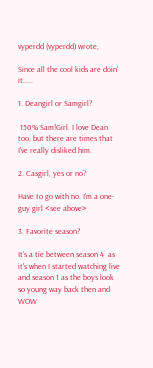vyperdd (vyperdd) wrote,

Since all the cool kids are doin' it.....

1. Deangirl or Samgirl?

 150% Sam!Girl. I love Dean too, but there are times that I've really disliked him.

2. Casgirl, yes or no?

Have to go with no. I'm a one-guy girl <see above>

3. Favorite season?

It's a tie between season 4  as it's when I started watching live and season 1 as the boys look so young way back then and WOW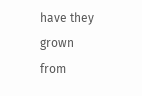have they grown from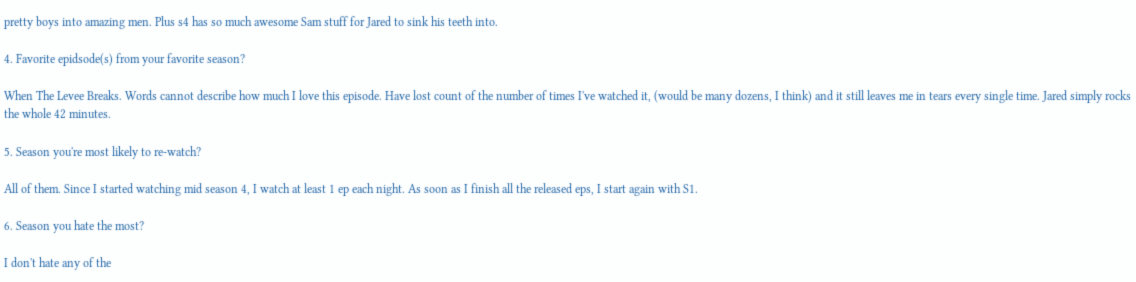pretty boys into amazing men. Plus s4 has so much awesome Sam stuff for Jared to sink his teeth into.

4. Favorite epidsode(s) from your favorite season?

When The Levee Breaks. Words cannot describe how much I love this episode. Have lost count of the number of times I've watched it, (would be many dozens, I think) and it still leaves me in tears every single time. Jared simply rocks the whole 42 minutes.

5. Season you're most likely to re-watch?

All of them. Since I started watching mid season 4, I watch at least 1 ep each night. As soon as I finish all the released eps, I start again with S1.

6. Season you hate the most?

I don't hate any of the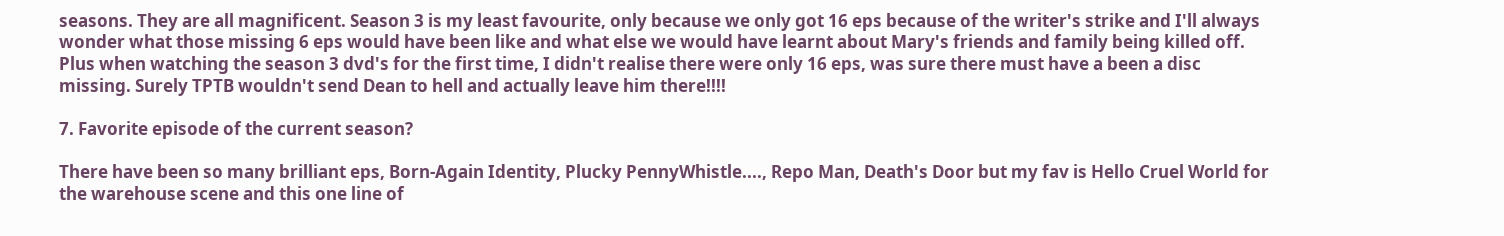seasons. They are all magnificent. Season 3 is my least favourite, only because we only got 16 eps because of the writer's strike and I'll always wonder what those missing 6 eps would have been like and what else we would have learnt about Mary's friends and family being killed off. Plus when watching the season 3 dvd's for the first time, I didn't realise there were only 16 eps, was sure there must have a been a disc missing. Surely TPTB wouldn't send Dean to hell and actually leave him there!!!!

7. Favorite episode of the current season?

There have been so many brilliant eps, Born-Again Identity, Plucky PennyWhistle...., Repo Man, Death's Door but my fav is Hello Cruel World for the warehouse scene and this one line of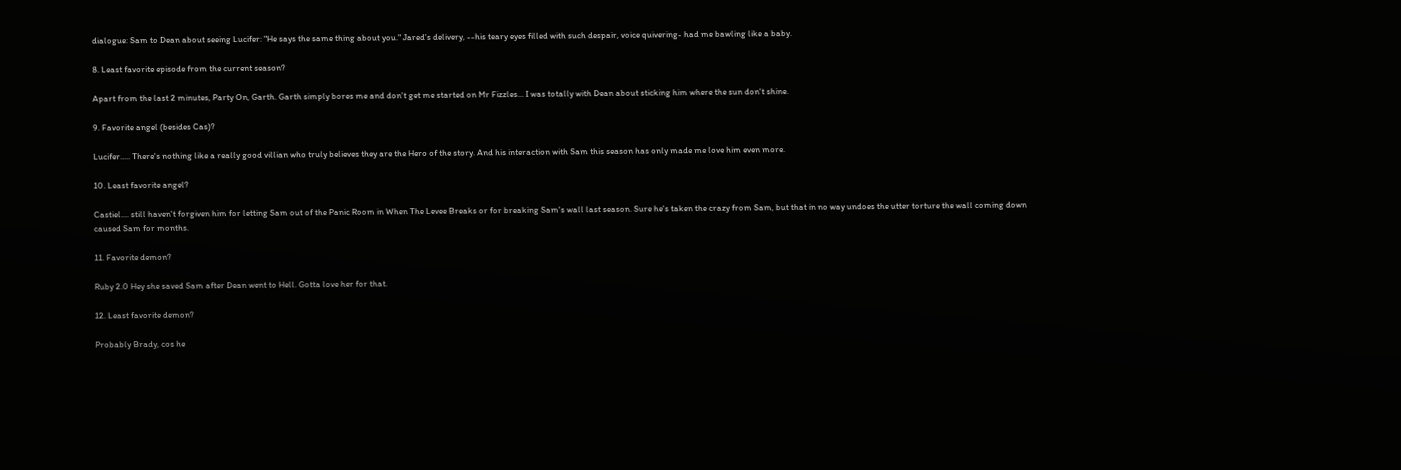dialogue: Sam to Dean about seeing Lucifer: "He says the same thing about you." Jared's delivery, --his teary eyes filled with such despair, voice quivering- had me bawling like a baby.

8. Least favorite episode from the current season?

Apart from the last 2 minutes, Party On, Garth. Garth simply bores me and don't get me started on Mr Fizzles... I was totally with Dean about sticking him where the sun don't shine.

9. Favorite angel (besides Cas)?

Lucifer..... There's nothing like a really good villian who truly believes they are the Hero of the story. And his interaction with Sam this season has only made me love him even more.

10. Least favorite angel?

Castiel.... still haven't forgiven him for letting Sam out of the Panic Room in When The Levee Breaks or for breaking Sam's wall last season. Sure he's taken the crazy from Sam, but that in no way undoes the utter torture the wall coming down caused Sam for months.

11. Favorite demon?

Ruby 2.0 Hey she saved Sam after Dean went to Hell. Gotta love her for that.

12. Least favorite demon?

Probably Brady, cos he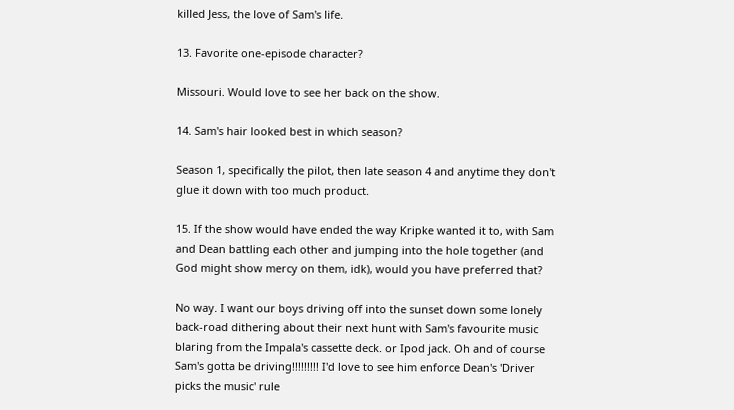killed Jess, the love of Sam's life.

13. Favorite one-episode character?

Missouri. Would love to see her back on the show.

14. Sam's hair looked best in which season?

Season 1, specifically the pilot, then late season 4 and anytime they don't glue it down with too much product.

15. If the show would have ended the way Kripke wanted it to, with Sam and Dean battling each other and jumping into the hole together (and God might show mercy on them, idk), would you have preferred that?

No way. I want our boys driving off into the sunset down some lonely back-road dithering about their next hunt with Sam's favourite music blaring from the Impala's cassette deck. or Ipod jack. Oh and of course Sam's gotta be driving!!!!!!!!! I'd love to see him enforce Dean's 'Driver picks the music' rule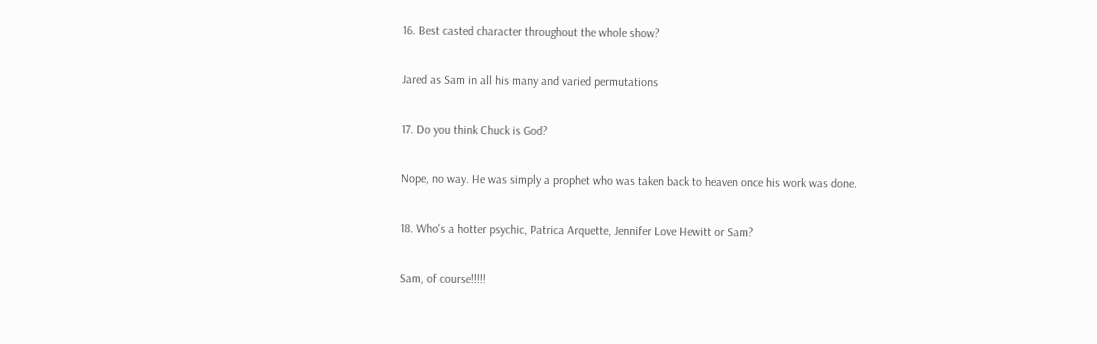16. Best casted character throughout the whole show?

Jared as Sam in all his many and varied permutations

17. Do you think Chuck is God?

Nope, no way. He was simply a prophet who was taken back to heaven once his work was done.

18. Who's a hotter psychic, Patrica Arquette, Jennifer Love Hewitt or Sam?

Sam, of course!!!!!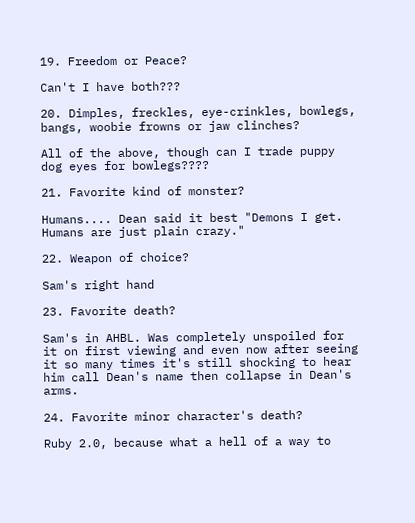19. Freedom or Peace?

Can't I have both???

20. Dimples, freckles, eye-crinkles, bowlegs, bangs, woobie frowns or jaw clinches?

All of the above, though can I trade puppy dog eyes for bowlegs????

21. Favorite kind of monster?

Humans.... Dean said it best "Demons I get. Humans are just plain crazy."

22. Weapon of choice?

Sam's right hand

23. Favorite death?

Sam's in AHBL. Was completely unspoiled for it on first viewing and even now after seeing it so many times it's still shocking to hear him call Dean's name then collapse in Dean's arms.

24. Favorite minor character's death?

Ruby 2.0, because what a hell of a way to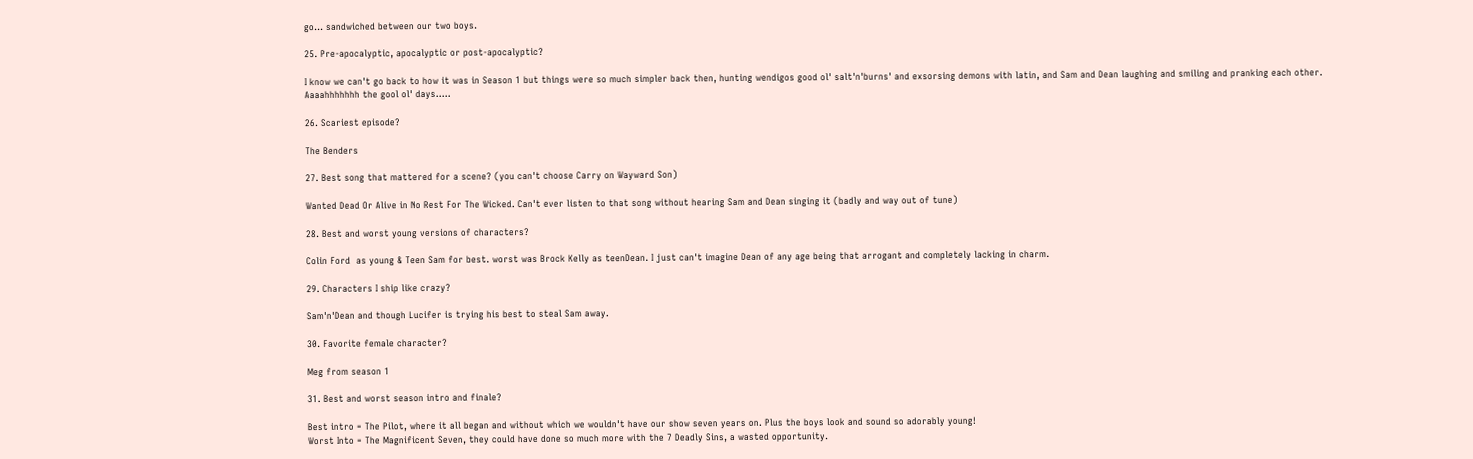go... sandwiched between our two boys.

25. Pre-apocalyptic, apocalyptic or post-apocalyptic?

I know we can't go back to how it was in Season 1 but things were so much simpler back then, hunting wendigos good ol' salt'n'burns' and exsorsing demons with latin, and Sam and Dean laughing and smiling and pranking each other. Aaaahhhhhhh the gool ol' days.....

26. Scariest episode?

The Benders

27. Best song that mattered for a scene? (you can't choose Carry on Wayward Son)

Wanted Dead Or Alive in No Rest For The Wicked. Can't ever listen to that song without hearing Sam and Dean singing it (badly and way out of tune)

28. Best and worst young versions of characters?

Colin Ford  as young & Teen Sam for best. worst was Brock Kelly as teenDean. I just can't imagine Dean of any age being that arrogant and completely lacking in charm.

29. Characters I ship like crazy?

Sam'n'Dean and though Lucifer is trying his best to steal Sam away.

30. Favorite female character?

Meg from season 1

31. Best and worst season intro and finale?

Best intro = The Pilot, where it all began and without which we wouldn't have our show seven years on. Plus the boys look and sound so adorably young!
Worst Into = The Magnificent Seven, they could have done so much more with the 7 Deadly Sins, a wasted opportunity.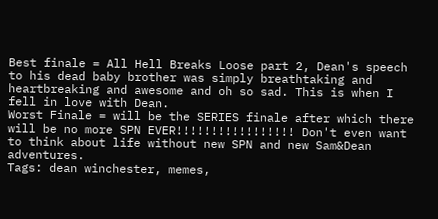Best finale = All Hell Breaks Loose part 2, Dean's speech to his dead baby brother was simply breathtaking and heartbreaking and awesome and oh so sad. This is when I fell in love with Dean.
Worst Finale = will be the SERIES finale after which there will be no more SPN EVER!!!!!!!!!!!!!!!!! Don't even want to think about life without new SPN and new Sam&Dean adventures.
Tags: dean winchester, memes,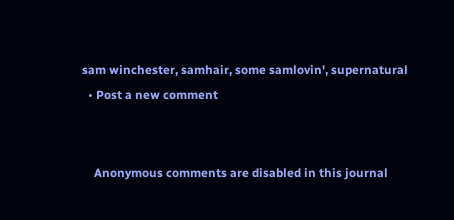sam winchester, samhair, some samlovin', supernatural
  • Post a new comment


    Anonymous comments are disabled in this journal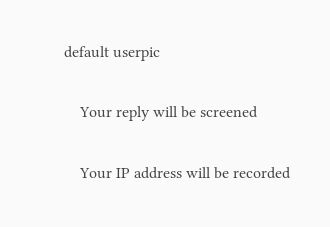default userpic

    Your reply will be screened

    Your IP address will be recorded